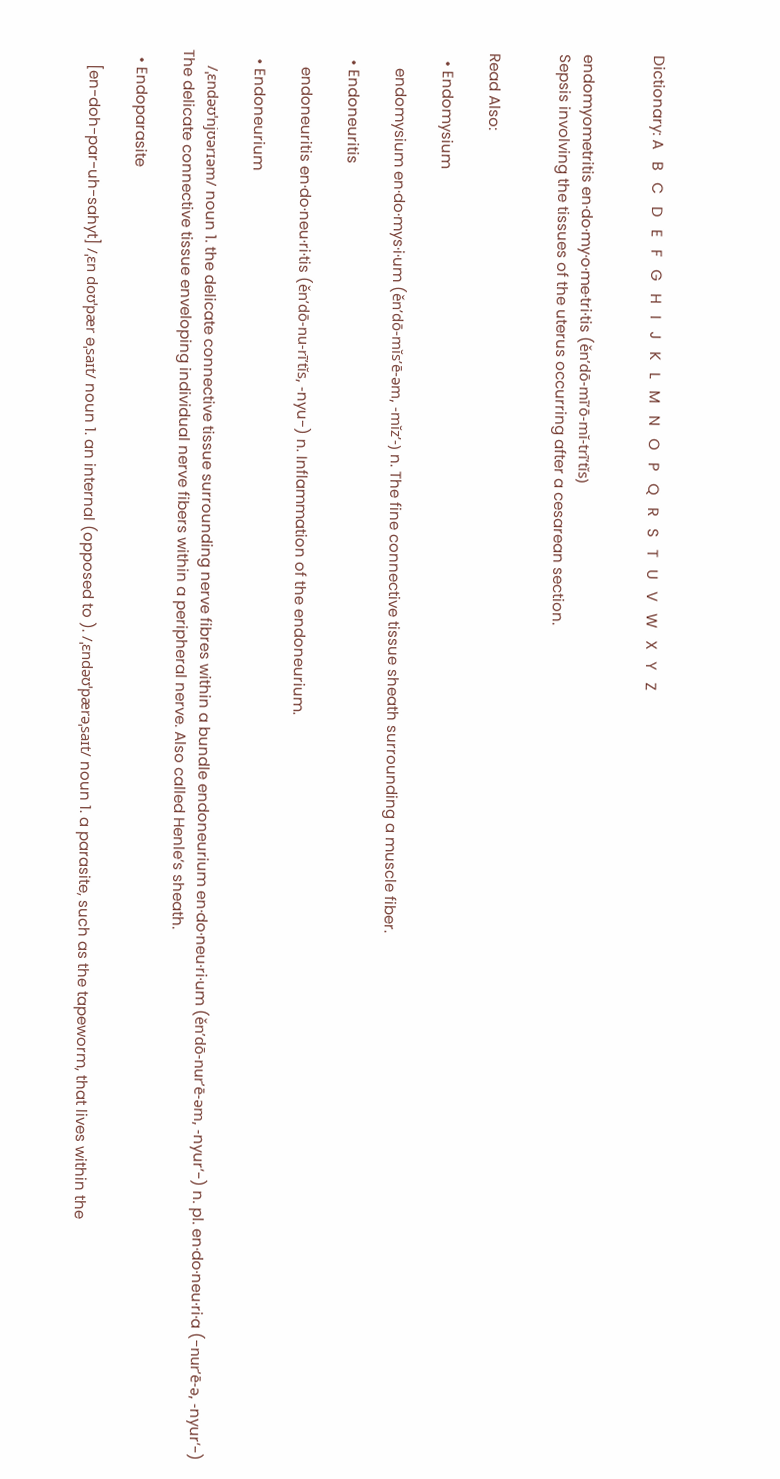Dictionary: A   B   C   D   E   F   G   H   I   J   K   L   M   N   O   P   Q   R   S   T   U   V   W   X   Y   Z


endomyometritis en·do·my·o·me·tri·tis (ěn’dō-mī’ō-mĭ-trī’tĭs)
Sepsis involving the tissues of the uterus occurring after a cesarean section.


Read Also:

  • Endomysium

    endomysium en·do·mys·i·um (ěn’dō-mĭs’ē-əm, -mĭz’-) n. The fine connective tissue sheath surrounding a muscle fiber.

  • Endoneuritis

    endoneuritis en·do·neu·ri·tis (ěn’dō-nu-rī’tĭs, -nyu-) n. Inflammation of the endoneurium.

  • Endoneurium

    /ˌɛndəʊˈnjʊərɪəm/ noun 1. the delicate connective tissue surrounding nerve fibres within a bundle endoneurium en·do·neu·ri·um (ěn’dō-nur’ē-əm, -nyur’-) n. pl. en·do·neu·ri·a (-nur’ē-ə, -nyur’-) The delicate connective tissue enveloping individual nerve fibers within a peripheral nerve. Also called Henle’s sheath.

  • Endoparasite

    [en-doh-par-uh-sahyt] /ˌɛn doʊˈpær əˌsaɪt/ noun 1. an internal (opposed to ). /ˌɛndəʊˈpærəˌsaɪt/ noun 1. a parasite, such as the tapeworm, that lives within the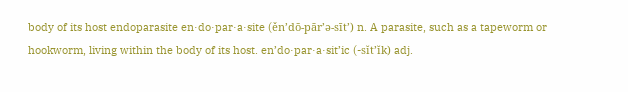body of its host endoparasite en·do·par·a·site (ěn’dō-pār’ə-sīt’) n. A parasite, such as a tapeworm or hookworm, living within the body of its host. en’do·par·a·sit’ic (-sĭt’ĭk) adj.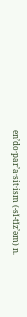en’do·par’a·sit·ism (-sĭ-tĭz’əm) n.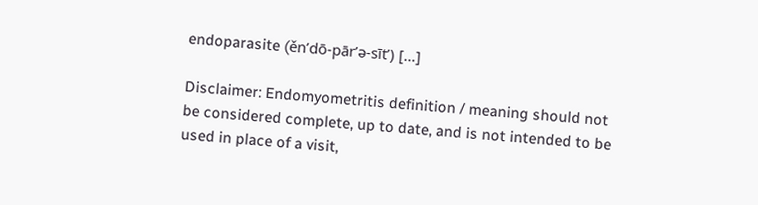endoparasite (ěn’dō-pār’ə-sīt’) […]

Disclaimer: Endomyometritis definition / meaning should not be considered complete, up to date, and is not intended to be used in place of a visit,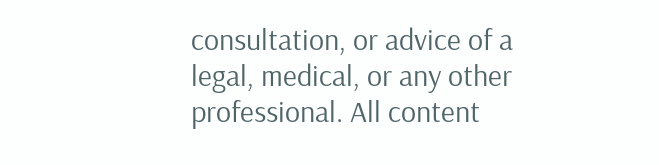consultation, or advice of a legal, medical, or any other professional. All content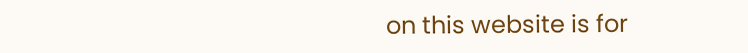on this website is for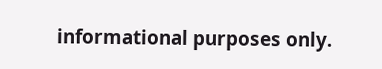informational purposes only.